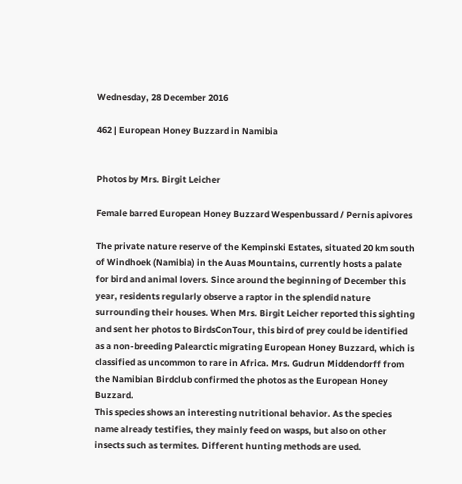Wednesday, 28 December 2016

462 | European Honey Buzzard in Namibia


Photos by Mrs. Birgit Leicher

Female barred European Honey Buzzard Wespenbussard / Pernis apivores

The private nature reserve of the Kempinski Estates, situated 20 km south of Windhoek (Namibia) in the Auas Mountains, currently hosts a palate for bird and animal lovers. Since around the beginning of December this year, residents regularly observe a raptor in the splendid nature surrounding their houses. When Mrs. Birgit Leicher reported this sighting and sent her photos to BirdsConTour, this bird of prey could be identified as a non-breeding Palearctic migrating European Honey Buzzard, which is classified as uncommon to rare in Africa. Mrs. Gudrun Middendorff from the Namibian Birdclub confirmed the photos as the European Honey Buzzard.
This species shows an interesting nutritional behavior. As the species name already testifies, they mainly feed on wasps, but also on other insects such as termites. Different hunting methods are used.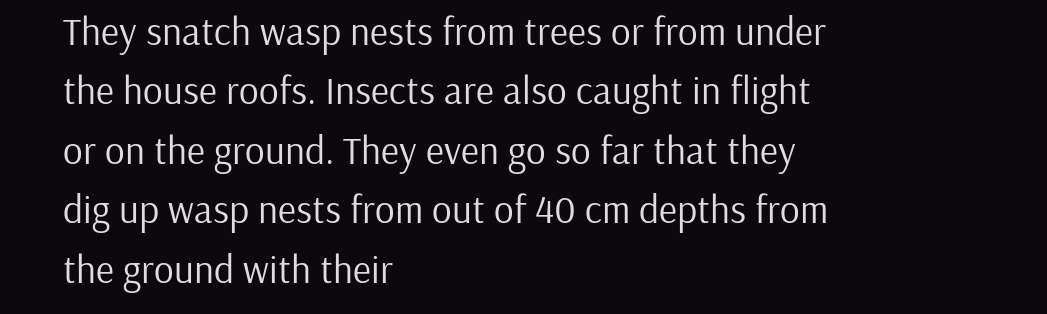They snatch wasp nests from trees or from under the house roofs. Insects are also caught in flight or on the ground. They even go so far that they dig up wasp nests from out of 40 cm depths from the ground with their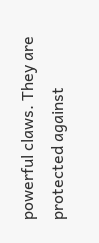powerful claws. They are protected against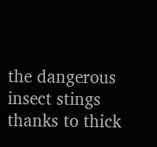the dangerous insect stings thanks to thick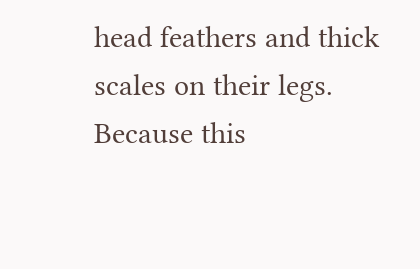head feathers and thick scales on their legs.
Because this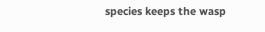species keeps the wasp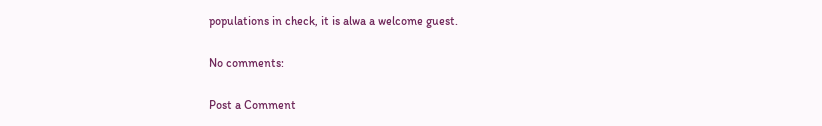populations in check, it is alwa a welcome guest.

No comments:

Post a Comment